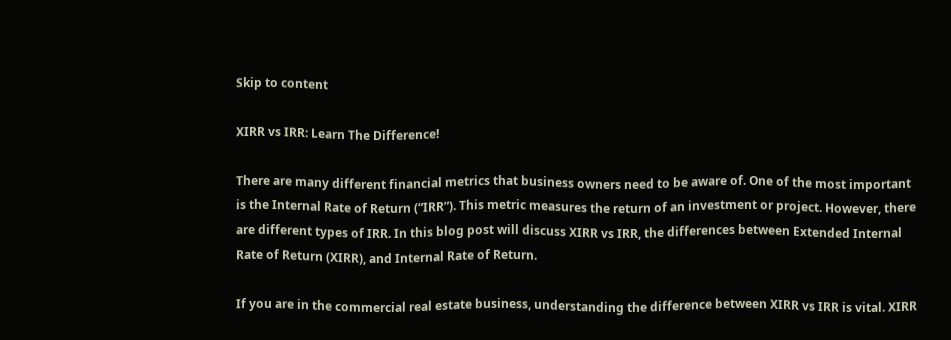Skip to content

XIRR vs IRR: Learn The Difference!

There are many different financial metrics that business owners need to be aware of. One of the most important is the Internal Rate of Return (“IRR”). This metric measures the return of an investment or project. However, there are different types of IRR. In this blog post will discuss XIRR vs IRR, the differences between Extended Internal Rate of Return (XIRR), and Internal Rate of Return.

If you are in the commercial real estate business, understanding the difference between XIRR vs IRR is vital. XIRR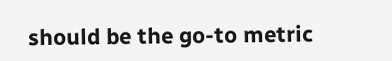should be the go-to metric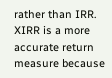rather than IRR. XIRR is a more accurate return measure because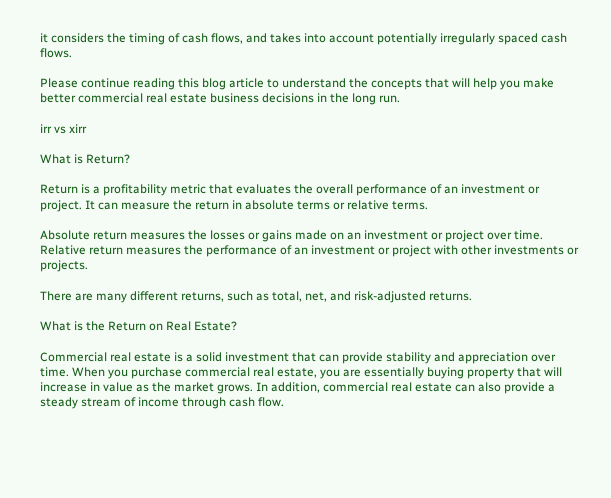it considers the timing of cash flows, and takes into account potentially irregularly spaced cash flows.

Please continue reading this blog article to understand the concepts that will help you make better commercial real estate business decisions in the long run.

irr vs xirr

What is Return?

Return is a profitability metric that evaluates the overall performance of an investment or project. It can measure the return in absolute terms or relative terms.

Absolute return measures the losses or gains made on an investment or project over time. Relative return measures the performance of an investment or project with other investments or projects.

There are many different returns, such as total, net, and risk-adjusted returns.

What is the Return on Real Estate?

Commercial real estate is a solid investment that can provide stability and appreciation over time. When you purchase commercial real estate, you are essentially buying property that will increase in value as the market grows. In addition, commercial real estate can also provide a steady stream of income through cash flow.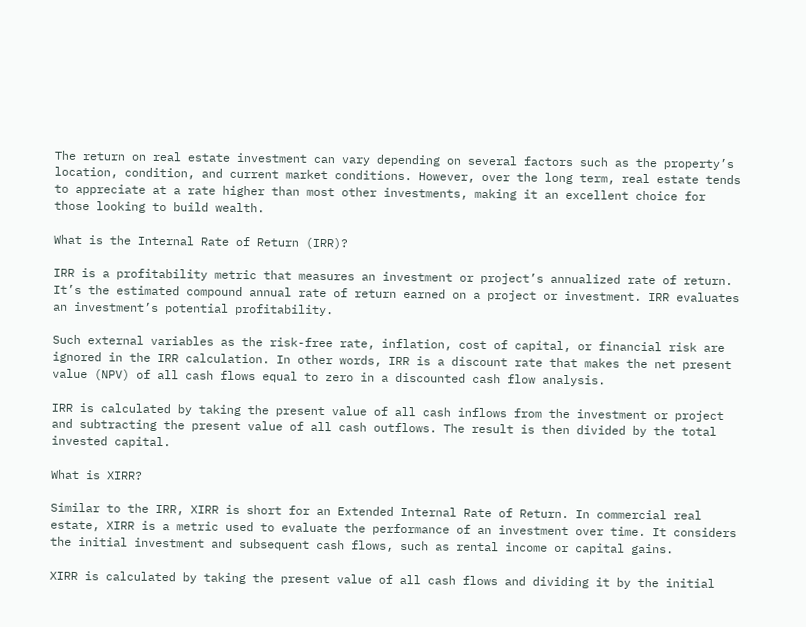The return on real estate investment can vary depending on several factors such as the property’s location, condition, and current market conditions. However, over the long term, real estate tends to appreciate at a rate higher than most other investments, making it an excellent choice for those looking to build wealth.

What is the Internal Rate of Return (IRR)?

IRR is a profitability metric that measures an investment or project’s annualized rate of return. It’s the estimated compound annual rate of return earned on a project or investment. IRR evaluates an investment’s potential profitability.

Such external variables as the risk-free rate, inflation, cost of capital, or financial risk are ignored in the IRR calculation. In other words, IRR is a discount rate that makes the net present value (NPV) of all cash flows equal to zero in a discounted cash flow analysis.

IRR is calculated by taking the present value of all cash inflows from the investment or project and subtracting the present value of all cash outflows. The result is then divided by the total invested capital.

What is XIRR?

Similar to the IRR, XIRR is short for an Extended Internal Rate of Return. In commercial real estate, XIRR is a metric used to evaluate the performance of an investment over time. It considers the initial investment and subsequent cash flows, such as rental income or capital gains.

XIRR is calculated by taking the present value of all cash flows and dividing it by the initial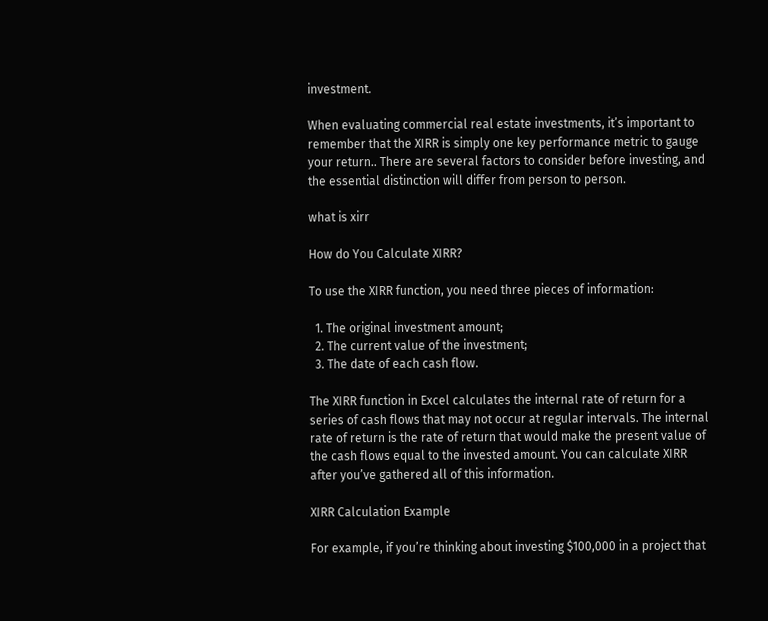investment.

When evaluating commercial real estate investments, it’s important to remember that the XIRR is simply one key performance metric to gauge your return.. There are several factors to consider before investing, and the essential distinction will differ from person to person.

what is xirr

How do You Calculate XIRR?

To use the XIRR function, you need three pieces of information:

  1. The original investment amount;
  2. The current value of the investment;
  3. The date of each cash flow.

The XIRR function in Excel calculates the internal rate of return for a series of cash flows that may not occur at regular intervals. The internal rate of return is the rate of return that would make the present value of the cash flows equal to the invested amount. You can calculate XIRR after you’ve gathered all of this information.

XIRR Calculation Example

For example, if you’re thinking about investing $100,000 in a project that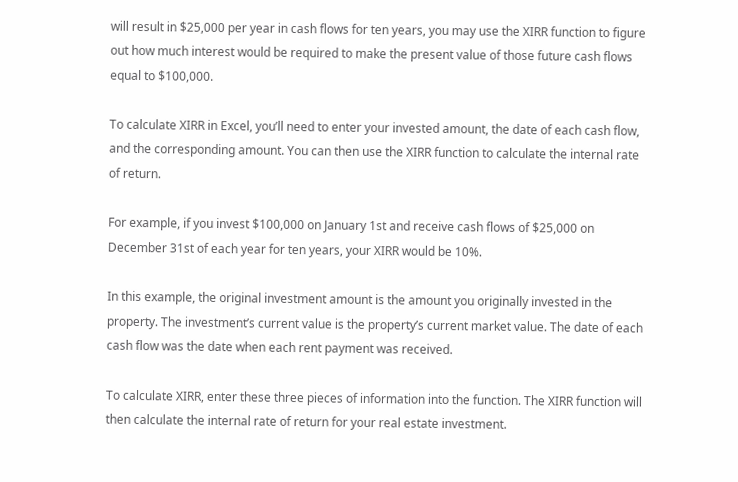will result in $25,000 per year in cash flows for ten years, you may use the XIRR function to figure out how much interest would be required to make the present value of those future cash flows equal to $100,000.

To calculate XIRR in Excel, you’ll need to enter your invested amount, the date of each cash flow, and the corresponding amount. You can then use the XIRR function to calculate the internal rate of return.

For example, if you invest $100,000 on January 1st and receive cash flows of $25,000 on December 31st of each year for ten years, your XIRR would be 10%.

In this example, the original investment amount is the amount you originally invested in the property. The investment’s current value is the property’s current market value. The date of each cash flow was the date when each rent payment was received.

To calculate XIRR, enter these three pieces of information into the function. The XIRR function will then calculate the internal rate of return for your real estate investment.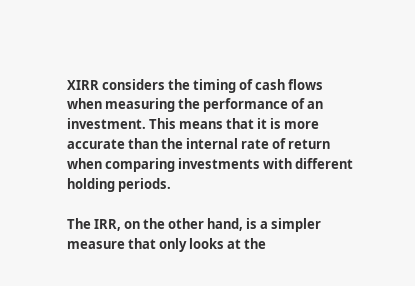XIRR considers the timing of cash flows when measuring the performance of an investment. This means that it is more accurate than the internal rate of return when comparing investments with different holding periods.

The IRR, on the other hand, is a simpler measure that only looks at the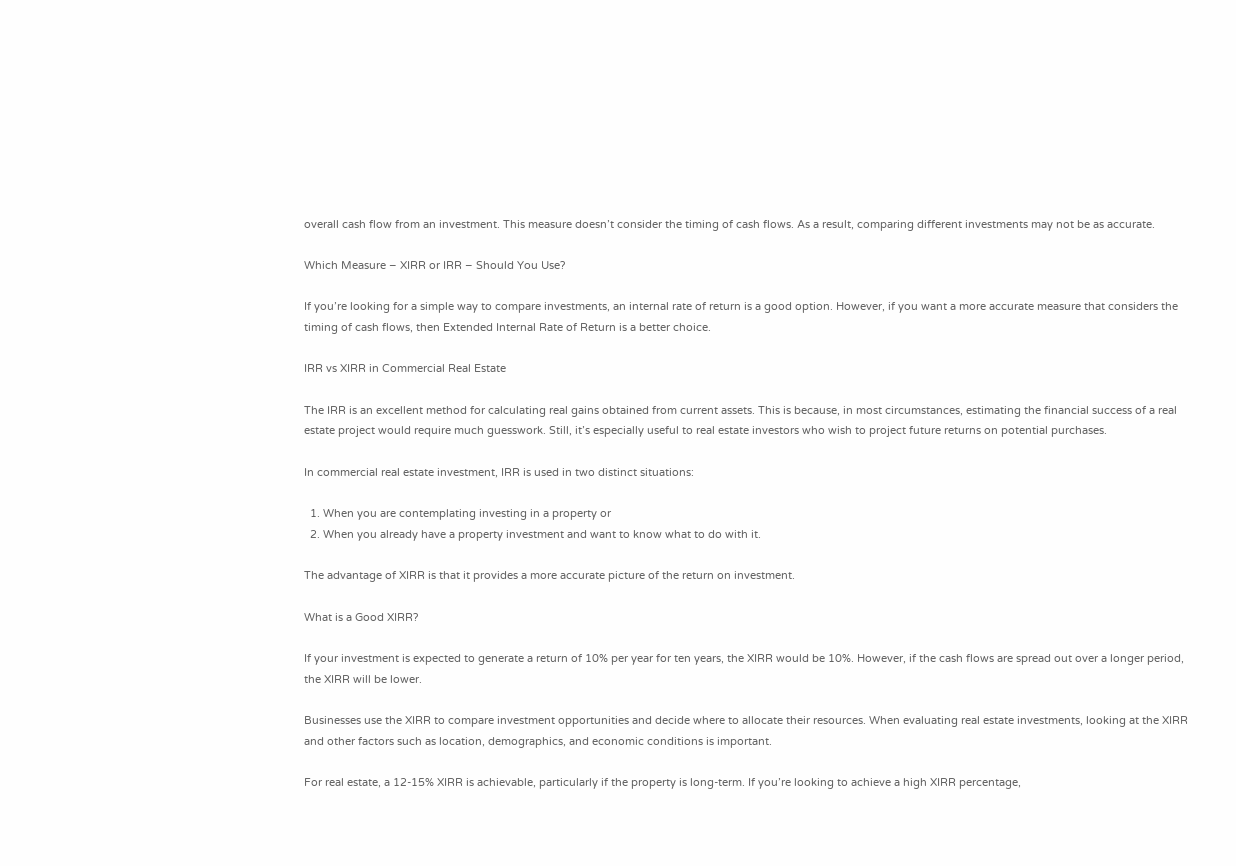overall cash flow from an investment. This measure doesn’t consider the timing of cash flows. As a result, comparing different investments may not be as accurate.

Which Measure – XIRR or IRR – Should You Use?

If you’re looking for a simple way to compare investments, an internal rate of return is a good option. However, if you want a more accurate measure that considers the timing of cash flows, then Extended Internal Rate of Return is a better choice.

IRR vs XIRR in Commercial Real Estate

The IRR is an excellent method for calculating real gains obtained from current assets. This is because, in most circumstances, estimating the financial success of a real estate project would require much guesswork. Still, it’s especially useful to real estate investors who wish to project future returns on potential purchases.

In commercial real estate investment, IRR is used in two distinct situations:

  1. When you are contemplating investing in a property or
  2. When you already have a property investment and want to know what to do with it.

The advantage of XIRR is that it provides a more accurate picture of the return on investment.

What is a Good XIRR?

If your investment is expected to generate a return of 10% per year for ten years, the XIRR would be 10%. However, if the cash flows are spread out over a longer period, the XIRR will be lower.

Businesses use the XIRR to compare investment opportunities and decide where to allocate their resources. When evaluating real estate investments, looking at the XIRR and other factors such as location, demographics, and economic conditions is important.

For real estate, a 12-15% XIRR is achievable, particularly if the property is long-term. If you’re looking to achieve a high XIRR percentage,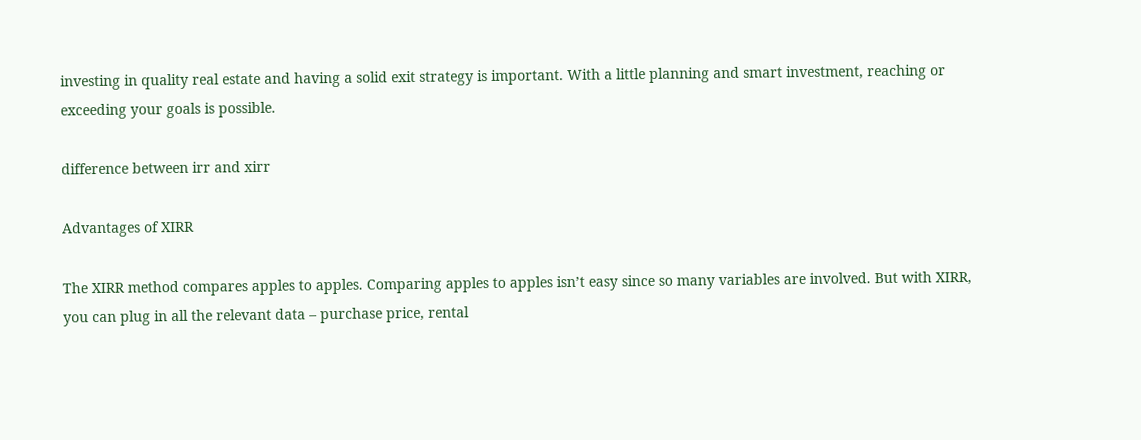investing in quality real estate and having a solid exit strategy is important. With a little planning and smart investment, reaching or exceeding your goals is possible.

difference between irr and xirr

Advantages of XIRR

The XIRR method compares apples to apples. Comparing apples to apples isn’t easy since so many variables are involved. But with XIRR, you can plug in all the relevant data – purchase price, rental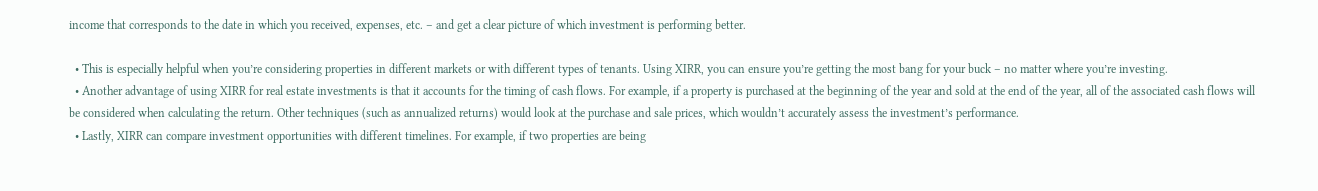income that corresponds to the date in which you received, expenses, etc. – and get a clear picture of which investment is performing better.

  • This is especially helpful when you’re considering properties in different markets or with different types of tenants. Using XIRR, you can ensure you’re getting the most bang for your buck – no matter where you’re investing.
  • Another advantage of using XIRR for real estate investments is that it accounts for the timing of cash flows. For example, if a property is purchased at the beginning of the year and sold at the end of the year, all of the associated cash flows will be considered when calculating the return. Other techniques (such as annualized returns) would look at the purchase and sale prices, which wouldn’t accurately assess the investment’s performance.
  • Lastly, XIRR can compare investment opportunities with different timelines. For example, if two properties are being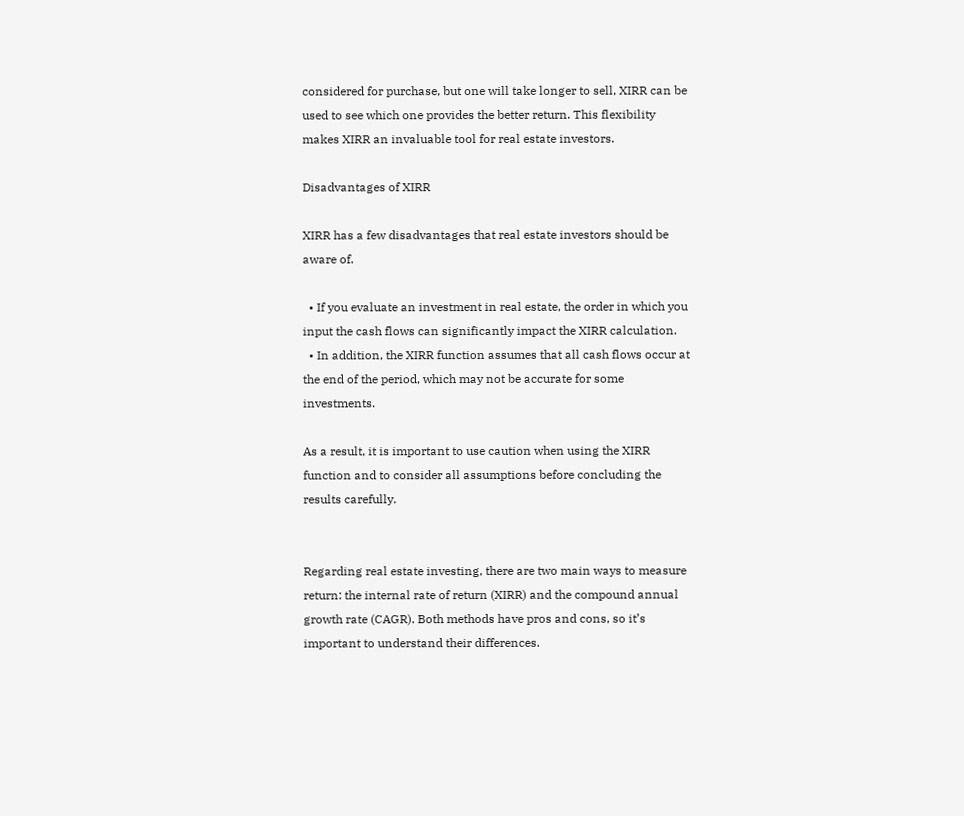considered for purchase, but one will take longer to sell, XIRR can be used to see which one provides the better return. This flexibility makes XIRR an invaluable tool for real estate investors.

Disadvantages of XIRR

XIRR has a few disadvantages that real estate investors should be aware of.

  • If you evaluate an investment in real estate, the order in which you input the cash flows can significantly impact the XIRR calculation.
  • In addition, the XIRR function assumes that all cash flows occur at the end of the period, which may not be accurate for some investments.

As a result, it is important to use caution when using the XIRR function and to consider all assumptions before concluding the results carefully.


Regarding real estate investing, there are two main ways to measure return: the internal rate of return (XIRR) and the compound annual growth rate (CAGR). Both methods have pros and cons, so it’s important to understand their differences.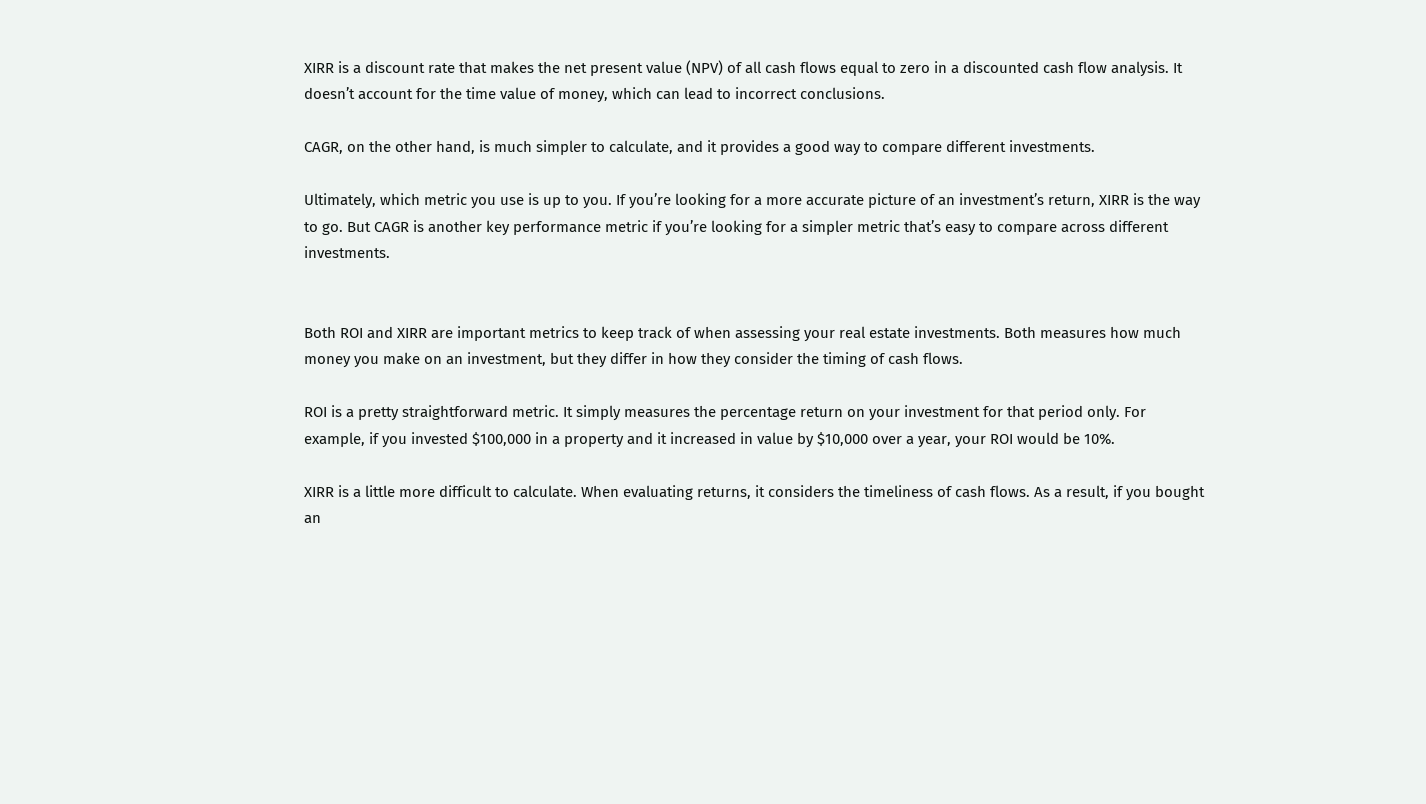XIRR is a discount rate that makes the net present value (NPV) of all cash flows equal to zero in a discounted cash flow analysis. It doesn’t account for the time value of money, which can lead to incorrect conclusions.

CAGR, on the other hand, is much simpler to calculate, and it provides a good way to compare different investments.

Ultimately, which metric you use is up to you. If you’re looking for a more accurate picture of an investment’s return, XIRR is the way to go. But CAGR is another key performance metric if you’re looking for a simpler metric that’s easy to compare across different investments.


Both ROI and XIRR are important metrics to keep track of when assessing your real estate investments. Both measures how much money you make on an investment, but they differ in how they consider the timing of cash flows.

ROI is a pretty straightforward metric. It simply measures the percentage return on your investment for that period only. For example, if you invested $100,000 in a property and it increased in value by $10,000 over a year, your ROI would be 10%.

XIRR is a little more difficult to calculate. When evaluating returns, it considers the timeliness of cash flows. As a result, if you bought an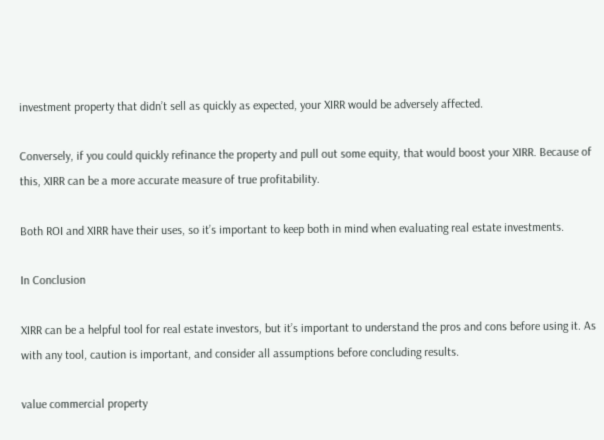investment property that didn’t sell as quickly as expected, your XIRR would be adversely affected.

Conversely, if you could quickly refinance the property and pull out some equity, that would boost your XIRR. Because of this, XIRR can be a more accurate measure of true profitability.

Both ROI and XIRR have their uses, so it’s important to keep both in mind when evaluating real estate investments.

In Conclusion

XIRR can be a helpful tool for real estate investors, but it’s important to understand the pros and cons before using it. As with any tool, caution is important, and consider all assumptions before concluding results.

value commercial property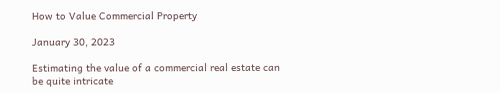How to Value Commercial Property

January 30, 2023

Estimating the value of a commercial real estate can be quite intricate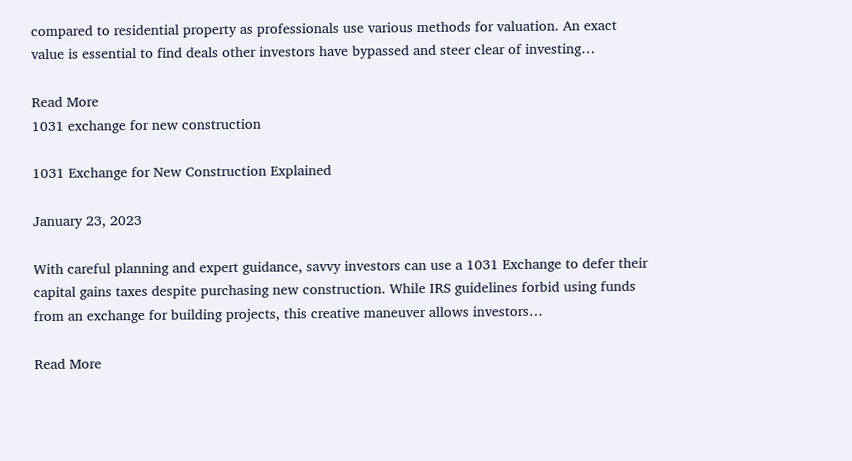compared to residential property as professionals use various methods for valuation. An exact value is essential to find deals other investors have bypassed and steer clear of investing…

Read More
1031 exchange for new construction

1031 Exchange for New Construction Explained

January 23, 2023

With careful planning and expert guidance, savvy investors can use a 1031 Exchange to defer their capital gains taxes despite purchasing new construction. While IRS guidelines forbid using funds from an exchange for building projects, this creative maneuver allows investors…

Read More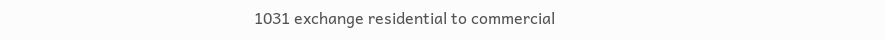1031 exchange residential to commercial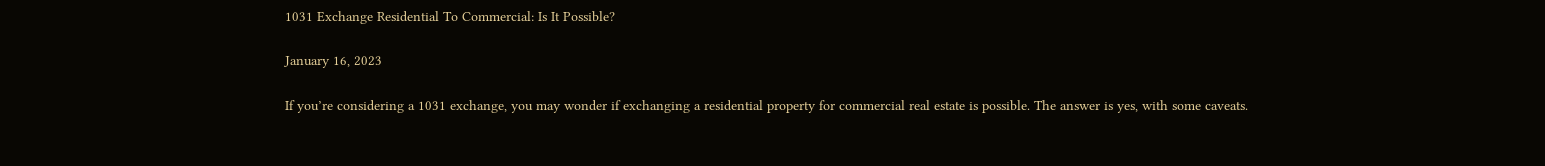1031 Exchange Residential To Commercial: Is It Possible?

January 16, 2023

If you’re considering a 1031 exchange, you may wonder if exchanging a residential property for commercial real estate is possible. The answer is yes, with some caveats.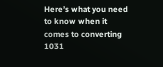Here’s what you need to know when it comes to converting 1031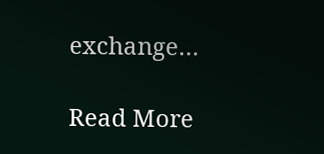exchange…

Read More